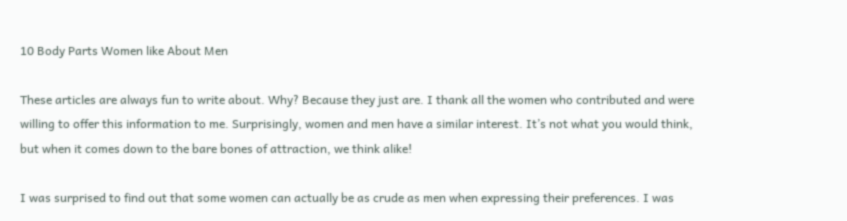10 Body Parts Women like About Men

These articles are always fun to write about. Why? Because they just are. I thank all the women who contributed and were willing to offer this information to me. Surprisingly, women and men have a similar interest. It’s not what you would think, but when it comes down to the bare bones of attraction, we think alike!

I was surprised to find out that some women can actually be as crude as men when expressing their preferences. I was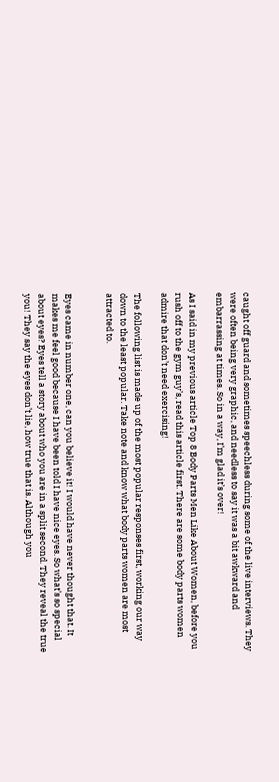caught off guard and sometimes speechless during some of the live interviews. They were often being very graphic, and needless to say it was a bit awkward and embarrassing at times. So in a way, I’m glad it’s over!

As I said in my previous article Top 8 Body Parts Men Like About Women, before you rush off to the gym guy’s, read this article first. There are some body parts women admire that don’t need exercising!

The following list is made up of the most popular responses first, working our way down to the least popular. Take note and know what body parts women are most attracted to.


Eyes came in number one, can you believe it! I would have never thought that. It makes me feel good because I have been told I have nice eyes. So what’s so special about eyes? Eyes tell a story about who you are in a split second. They reveal the true you! They say the eyes don’t lie, how true that is. Although you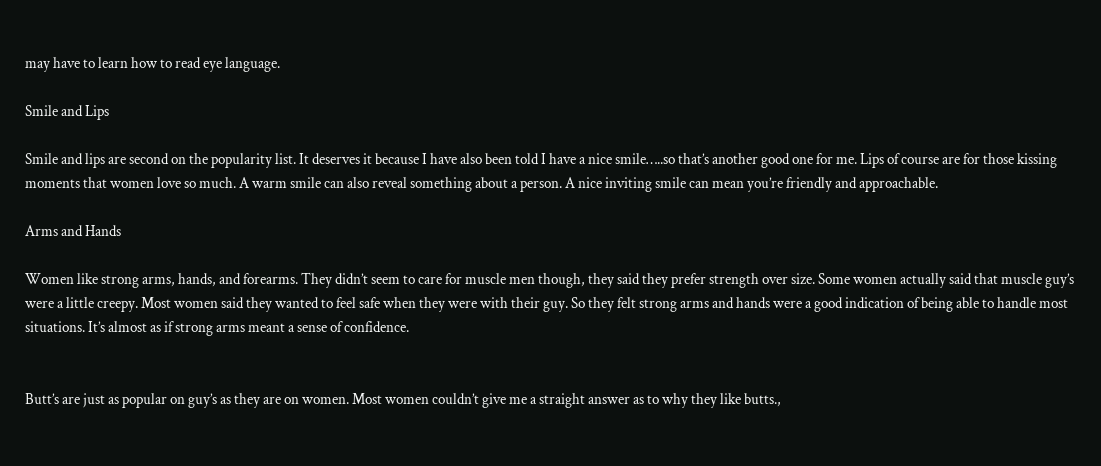may have to learn how to read eye language.

Smile and Lips

Smile and lips are second on the popularity list. It deserves it because I have also been told I have a nice smile…..so that’s another good one for me. Lips of course are for those kissing moments that women love so much. A warm smile can also reveal something about a person. A nice inviting smile can mean you’re friendly and approachable.

Arms and Hands

Women like strong arms, hands, and forearms. They didn’t seem to care for muscle men though, they said they prefer strength over size. Some women actually said that muscle guy’s were a little creepy. Most women said they wanted to feel safe when they were with their guy. So they felt strong arms and hands were a good indication of being able to handle most situations. It’s almost as if strong arms meant a sense of confidence.


Butt’s are just as popular on guy’s as they are on women. Most women couldn’t give me a straight answer as to why they like butts.,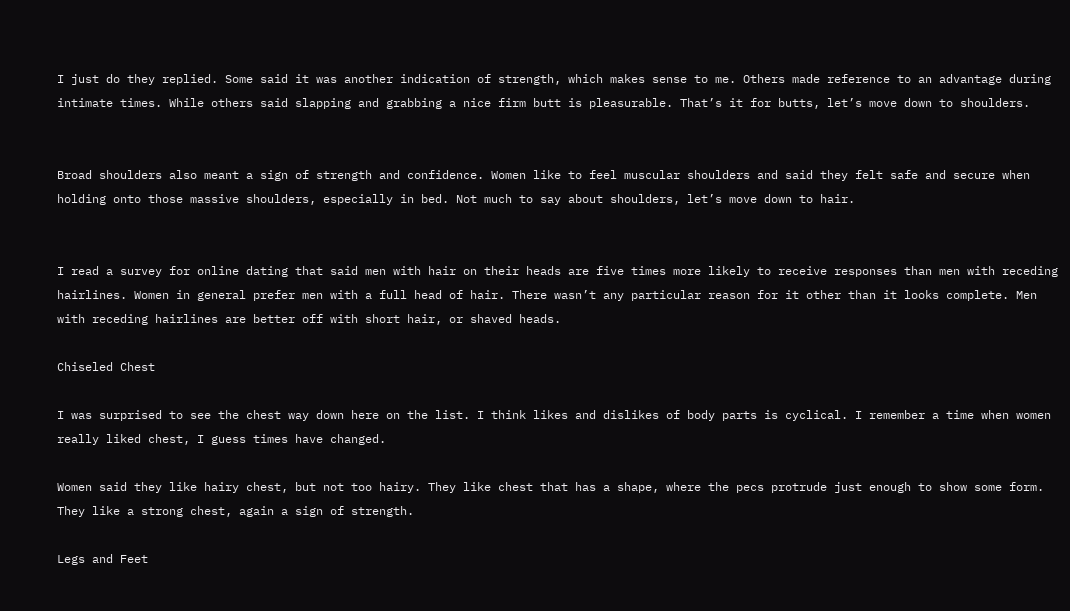I just do they replied. Some said it was another indication of strength, which makes sense to me. Others made reference to an advantage during intimate times. While others said slapping and grabbing a nice firm butt is pleasurable. That’s it for butts, let’s move down to shoulders.


Broad shoulders also meant a sign of strength and confidence. Women like to feel muscular shoulders and said they felt safe and secure when holding onto those massive shoulders, especially in bed. Not much to say about shoulders, let’s move down to hair.


I read a survey for online dating that said men with hair on their heads are five times more likely to receive responses than men with receding hairlines. Women in general prefer men with a full head of hair. There wasn’t any particular reason for it other than it looks complete. Men with receding hairlines are better off with short hair, or shaved heads.

Chiseled Chest

I was surprised to see the chest way down here on the list. I think likes and dislikes of body parts is cyclical. I remember a time when women really liked chest, I guess times have changed.

Women said they like hairy chest, but not too hairy. They like chest that has a shape, where the pecs protrude just enough to show some form. They like a strong chest, again a sign of strength.

Legs and Feet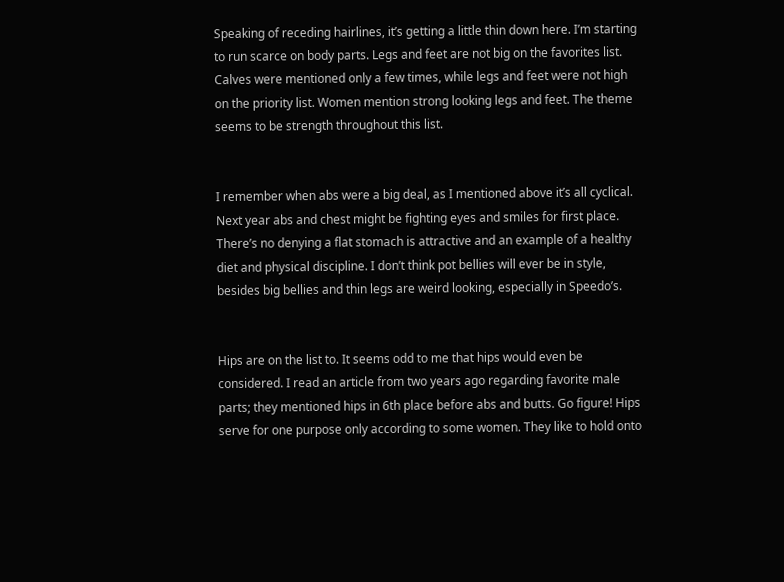Speaking of receding hairlines, it’s getting a little thin down here. I’m starting to run scarce on body parts. Legs and feet are not big on the favorites list. Calves were mentioned only a few times, while legs and feet were not high on the priority list. Women mention strong looking legs and feet. The theme seems to be strength throughout this list.


I remember when abs were a big deal, as I mentioned above it’s all cyclical. Next year abs and chest might be fighting eyes and smiles for first place. There’s no denying a flat stomach is attractive and an example of a healthy diet and physical discipline. I don’t think pot bellies will ever be in style, besides big bellies and thin legs are weird looking, especially in Speedo’s.


Hips are on the list to. It seems odd to me that hips would even be considered. I read an article from two years ago regarding favorite male parts; they mentioned hips in 6th place before abs and butts. Go figure! Hips serve for one purpose only according to some women. They like to hold onto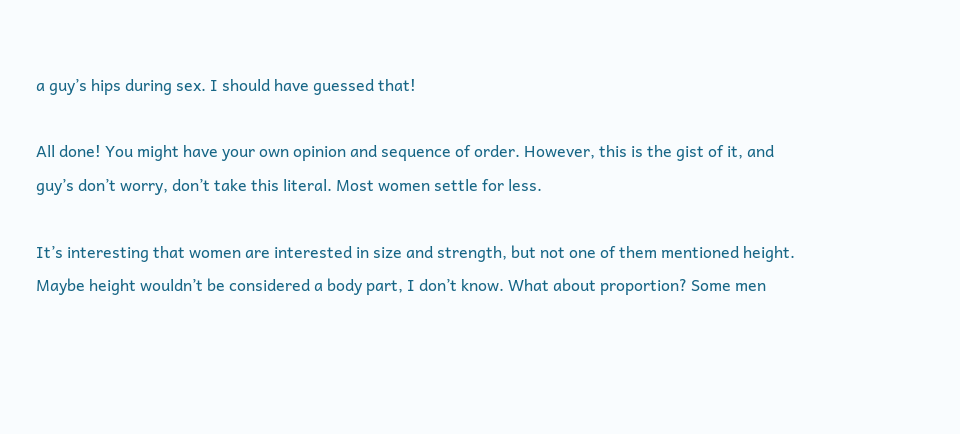a guy’s hips during sex. I should have guessed that!

All done! You might have your own opinion and sequence of order. However, this is the gist of it, and guy’s don’t worry, don’t take this literal. Most women settle for less.

It’s interesting that women are interested in size and strength, but not one of them mentioned height. Maybe height wouldn’t be considered a body part, I don’t know. What about proportion? Some men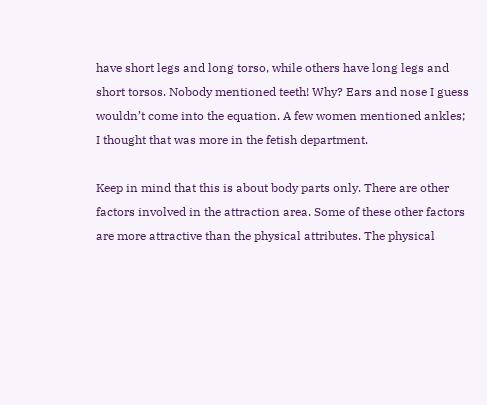have short legs and long torso, while others have long legs and short torsos. Nobody mentioned teeth! Why? Ears and nose I guess wouldn’t come into the equation. A few women mentioned ankles; I thought that was more in the fetish department.

Keep in mind that this is about body parts only. There are other factors involved in the attraction area. Some of these other factors are more attractive than the physical attributes. The physical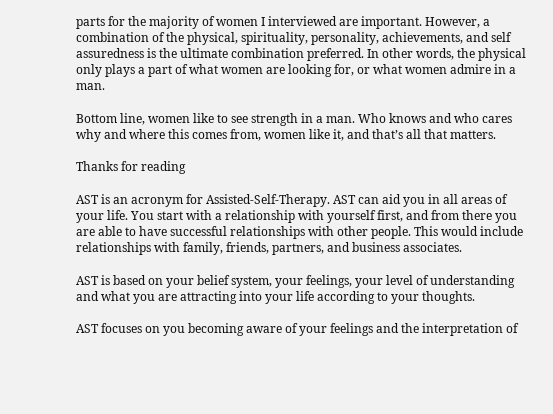parts for the majority of women I interviewed are important. However, a combination of the physical, spirituality, personality, achievements, and self assuredness is the ultimate combination preferred. In other words, the physical only plays a part of what women are looking for, or what women admire in a man.

Bottom line, women like to see strength in a man. Who knows and who cares why and where this comes from, women like it, and that’s all that matters.

Thanks for reading

AST is an acronym for Assisted-Self-Therapy. AST can aid you in all areas of your life. You start with a relationship with yourself first, and from there you are able to have successful relationships with other people. This would include relationships with family, friends, partners, and business associates.

AST is based on your belief system, your feelings, your level of understanding and what you are attracting into your life according to your thoughts.

AST focuses on you becoming aware of your feelings and the interpretation of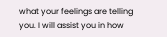what your feelings are telling you. I will assist you in how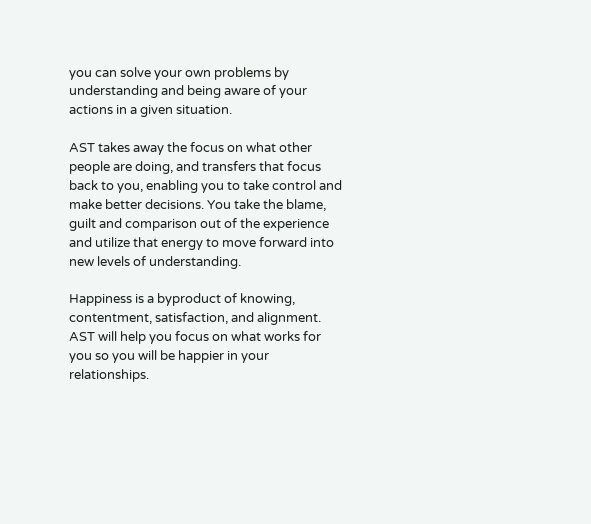you can solve your own problems by understanding and being aware of your actions in a given situation.

AST takes away the focus on what other people are doing, and transfers that focus back to you, enabling you to take control and make better decisions. You take the blame, guilt and comparison out of the experience and utilize that energy to move forward into new levels of understanding.

Happiness is a byproduct of knowing, contentment, satisfaction, and alignment. AST will help you focus on what works for you so you will be happier in your relationships.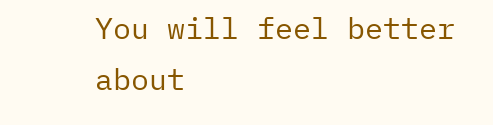You will feel better about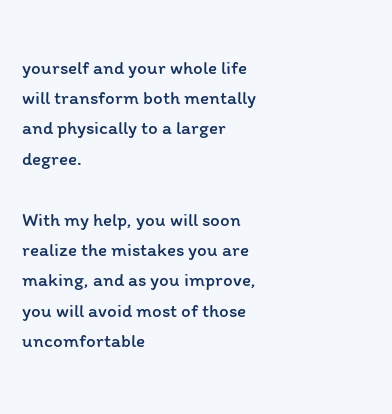yourself and your whole life will transform both mentally and physically to a larger degree.

With my help, you will soon realize the mistakes you are making, and as you improve, you will avoid most of those uncomfortable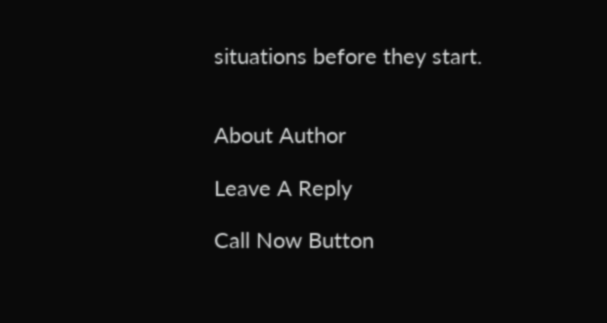situations before they start.


About Author

Leave A Reply

Call Now Button